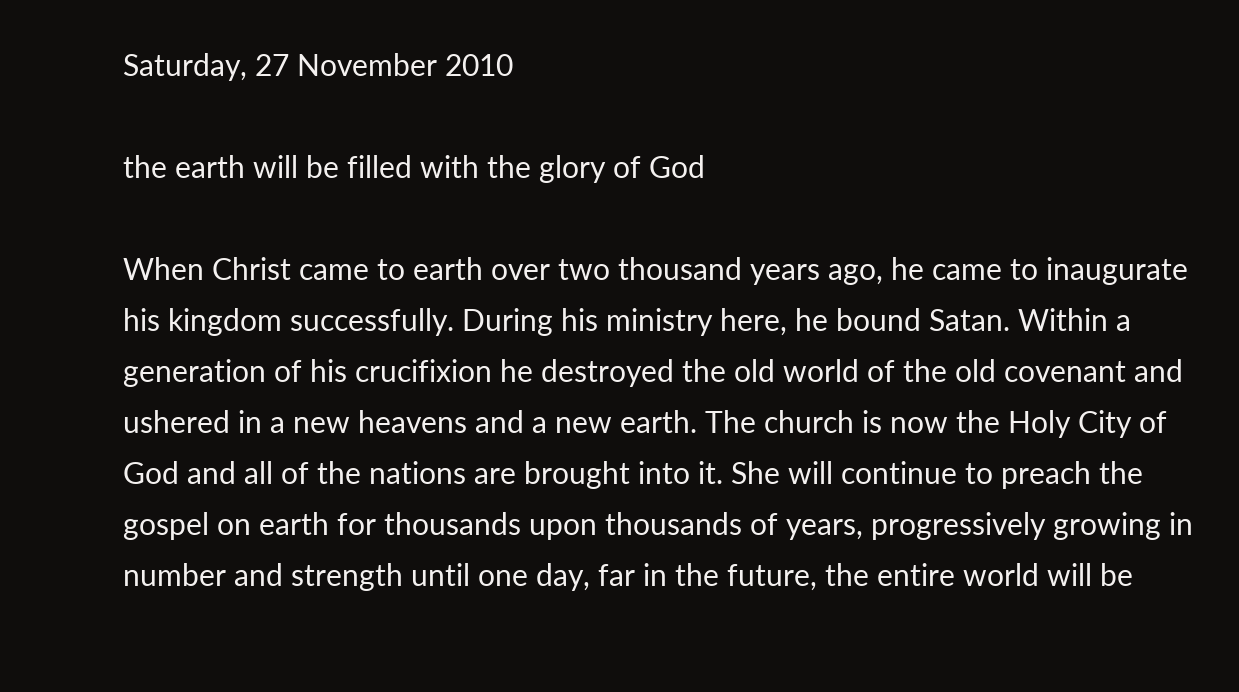Saturday, 27 November 2010

the earth will be filled with the glory of God

When Christ came to earth over two thousand years ago, he came to inaugurate his kingdom successfully. During his ministry here, he bound Satan. Within a generation of his crucifixion he destroyed the old world of the old covenant and ushered in a new heavens and a new earth. The church is now the Holy City of God and all of the nations are brought into it. She will continue to preach the gospel on earth for thousands upon thousands of years, progressively growing in number and strength until one day, far in the future, the entire world will be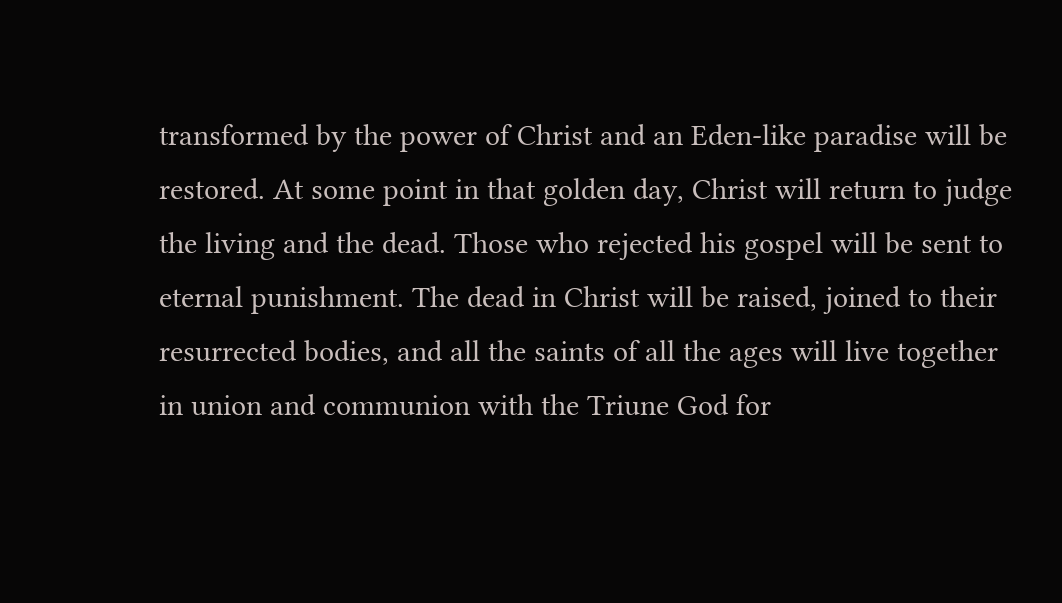transformed by the power of Christ and an Eden-like paradise will be restored. At some point in that golden day, Christ will return to judge the living and the dead. Those who rejected his gospel will be sent to eternal punishment. The dead in Christ will be raised, joined to their resurrected bodies, and all the saints of all the ages will live together in union and communion with the Triune God for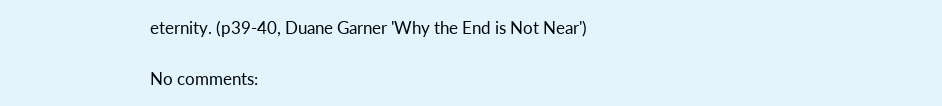eternity. (p39-40, Duane Garner 'Why the End is Not Near')

No comments: